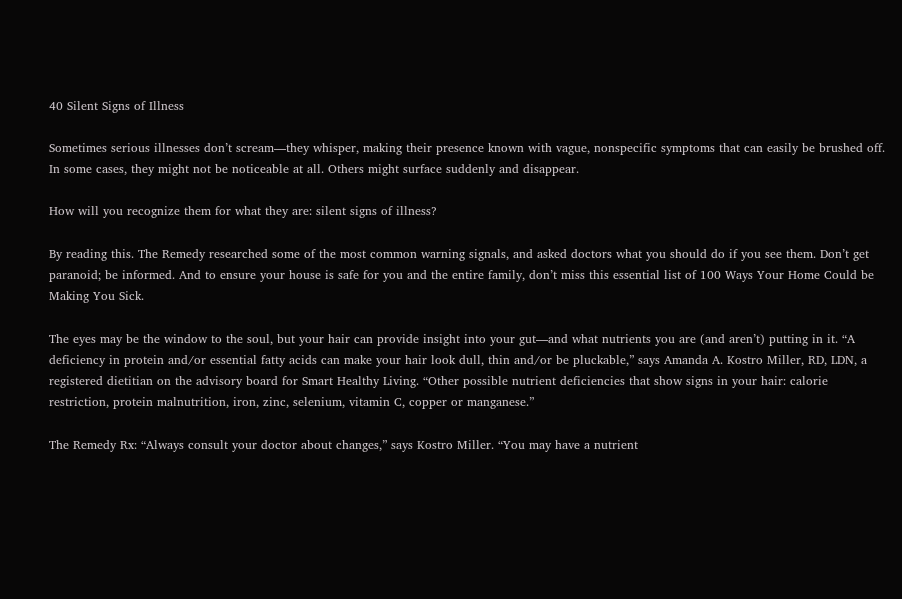40 Silent Signs of Illness

Sometimes serious illnesses don’t scream—they whisper, making their presence known with vague, nonspecific symptoms that can easily be brushed off. In some cases, they might not be noticeable at all. Others might surface suddenly and disappear.

How will you recognize them for what they are: silent signs of illness?

By reading this. The Remedy researched some of the most common warning signals, and asked doctors what you should do if you see them. Don’t get paranoid; be informed. And to ensure your house is safe for you and the entire family, don’t miss this essential list of 100 Ways Your Home Could be Making You Sick.

The eyes may be the window to the soul, but your hair can provide insight into your gut—and what nutrients you are (and aren’t) putting in it. “A deficiency in protein and/or essential fatty acids can make your hair look dull, thin and/or be pluckable,” says Amanda A. Kostro Miller, RD, LDN, a registered dietitian on the advisory board for Smart Healthy Living. “Other possible nutrient deficiencies that show signs in your hair: calorie restriction, protein malnutrition, iron, zinc, selenium, vitamin C, copper or manganese.”

The Remedy Rx: “Always consult your doctor about changes,” says Kostro Miller. “You may have a nutrient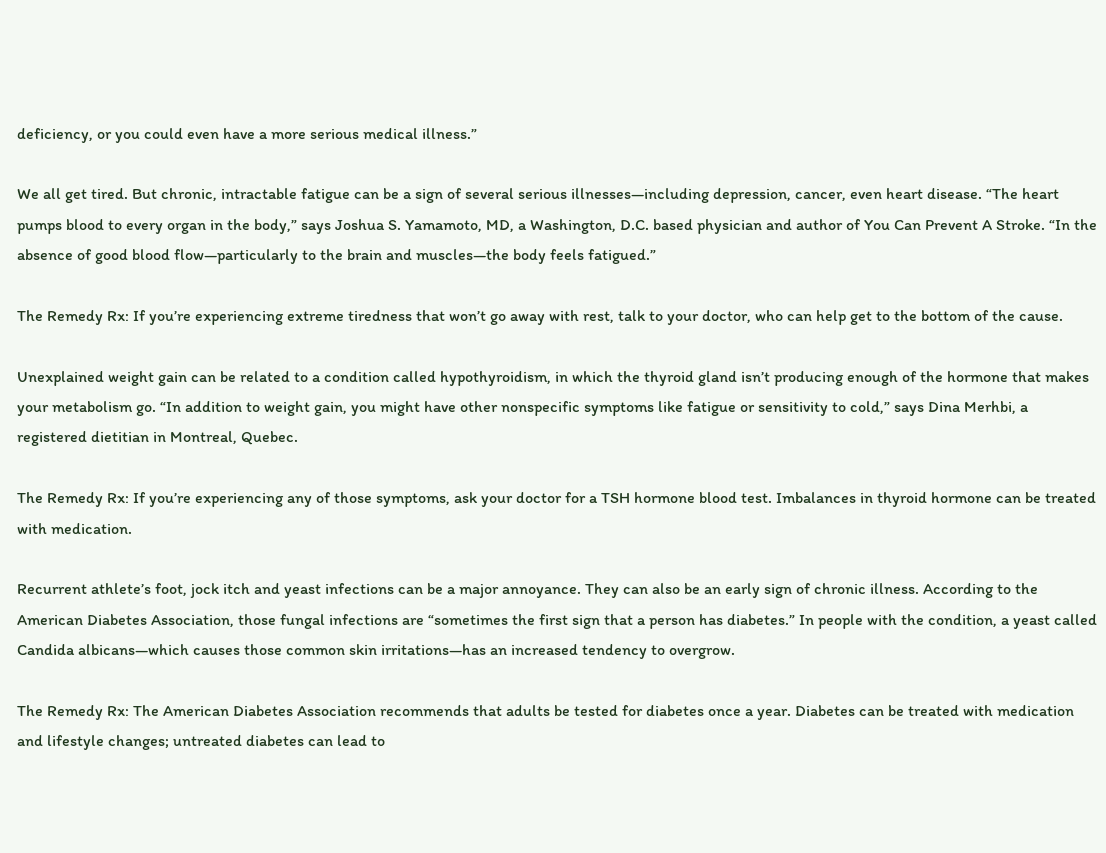deficiency, or you could even have a more serious medical illness.”

We all get tired. But chronic, intractable fatigue can be a sign of several serious illnesses—including depression, cancer, even heart disease. “The heart pumps blood to every organ in the body,” says Joshua S. Yamamoto, MD, a Washington, D.C. based physician and author of You Can Prevent A Stroke. “In the absence of good blood flow—particularly to the brain and muscles—the body feels fatigued.”

The Remedy Rx: If you’re experiencing extreme tiredness that won’t go away with rest, talk to your doctor, who can help get to the bottom of the cause.

Unexplained weight gain can be related to a condition called hypothyroidism, in which the thyroid gland isn’t producing enough of the hormone that makes your metabolism go. “In addition to weight gain, you might have other nonspecific symptoms like fatigue or sensitivity to cold,” says Dina Merhbi, a registered dietitian in Montreal, Quebec.

The Remedy Rx: If you’re experiencing any of those symptoms, ask your doctor for a TSH hormone blood test. Imbalances in thyroid hormone can be treated with medication.

Recurrent athlete’s foot, jock itch and yeast infections can be a major annoyance. They can also be an early sign of chronic illness. According to the American Diabetes Association, those fungal infections are “sometimes the first sign that a person has diabetes.” In people with the condition, a yeast called Candida albicans—which causes those common skin irritations—has an increased tendency to overgrow.

The Remedy Rx: The American Diabetes Association recommends that adults be tested for diabetes once a year. Diabetes can be treated with medication and lifestyle changes; untreated diabetes can lead to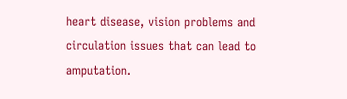heart disease, vision problems and circulation issues that can lead to amputation.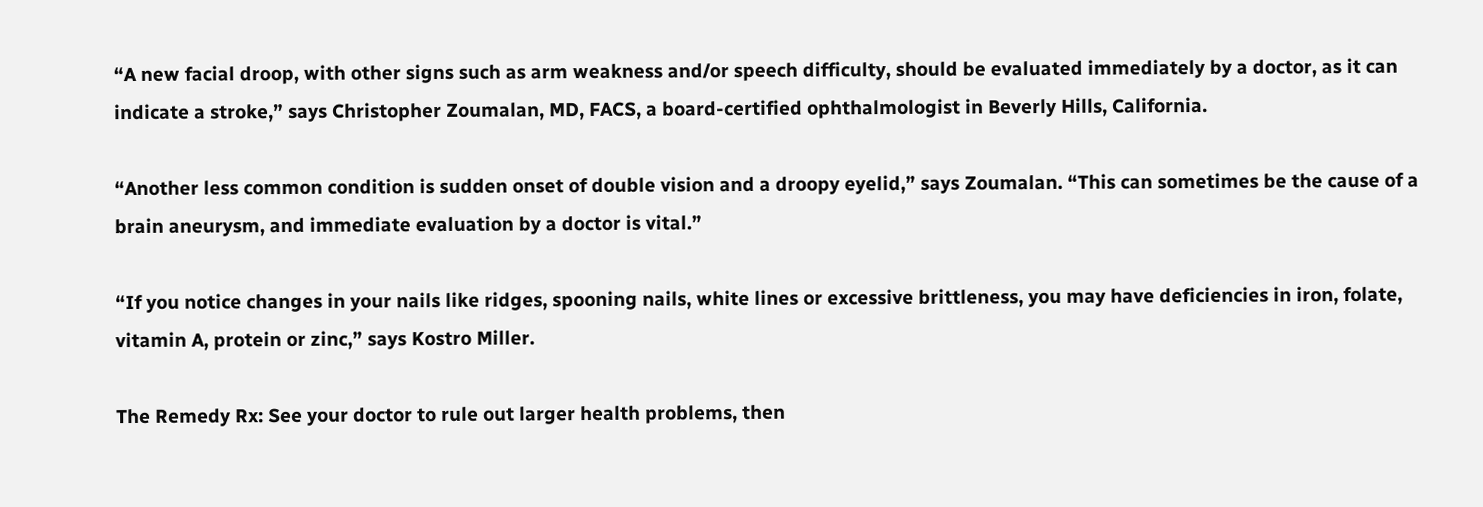“A new facial droop, with other signs such as arm weakness and/or speech difficulty, should be evaluated immediately by a doctor, as it can indicate a stroke,” says Christopher Zoumalan, MD, FACS, a board-certified ophthalmologist in Beverly Hills, California.

“Another less common condition is sudden onset of double vision and a droopy eyelid,” says Zoumalan. “This can sometimes be the cause of a brain aneurysm, and immediate evaluation by a doctor is vital.”

“If you notice changes in your nails like ridges, spooning nails, white lines or excessive brittleness, you may have deficiencies in iron, folate, vitamin A, protein or zinc,” says Kostro Miller.

The Remedy Rx: See your doctor to rule out larger health problems, then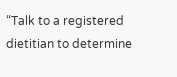“Talk to a registered dietitian to determine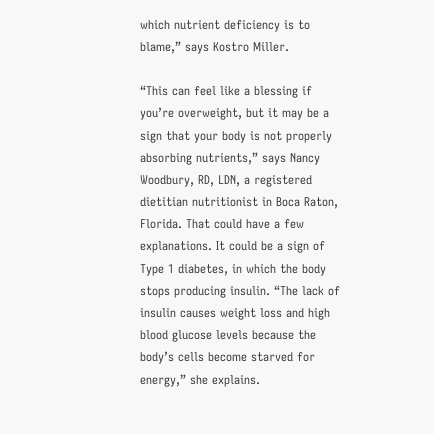which nutrient deficiency is to blame,” says Kostro Miller.

“This can feel like a blessing if you’re overweight, but it may be a sign that your body is not properly absorbing nutrients,” says Nancy Woodbury, RD, LDN, a registered dietitian nutritionist in Boca Raton, Florida. That could have a few explanations. It could be a sign of Type 1 diabetes, in which the body stops producing insulin. “The lack of insulin causes weight loss and high blood glucose levels because the body’s cells become starved for energy,” she explains.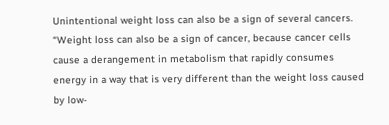Unintentional weight loss can also be a sign of several cancers. “Weight loss can also be a sign of cancer, because cancer cells cause a derangement in metabolism that rapidly consumes energy in a way that is very different than the weight loss caused by low-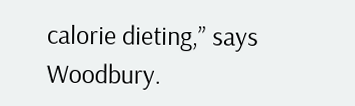calorie dieting,” says Woodbury.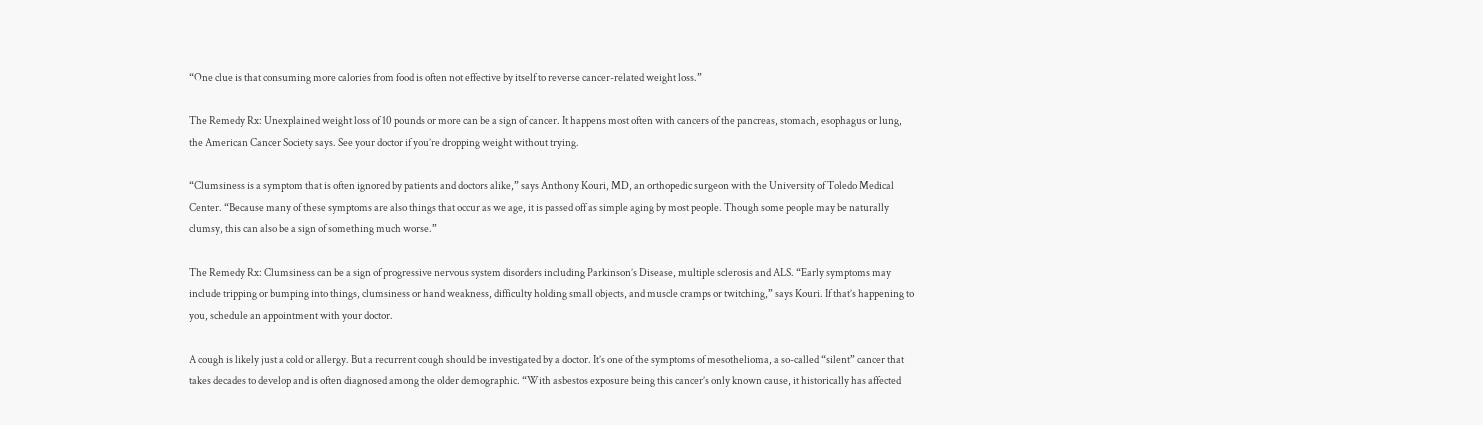“One clue is that consuming more calories from food is often not effective by itself to reverse cancer-related weight loss.”

The Remedy Rx: Unexplained weight loss of 10 pounds or more can be a sign of cancer. It happens most often with cancers of the pancreas, stomach, esophagus or lung, the American Cancer Society says. See your doctor if you’re dropping weight without trying.

“Clumsiness is a symptom that is often ignored by patients and doctors alike,” says Anthony Kouri, MD, an orthopedic surgeon with the University of Toledo Medical Center. “Because many of these symptoms are also things that occur as we age, it is passed off as simple aging by most people. Though some people may be naturally clumsy, this can also be a sign of something much worse.”

The Remedy Rx: Clumsiness can be a sign of progressive nervous system disorders including Parkinson’s Disease, multiple sclerosis and ALS. “Early symptoms may include tripping or bumping into things, clumsiness or hand weakness, difficulty holding small objects, and muscle cramps or twitching,” says Kouri. If that’s happening to you, schedule an appointment with your doctor.

A cough is likely just a cold or allergy. But a recurrent cough should be investigated by a doctor. It’s one of the symptoms of mesothelioma, a so-called “silent” cancer that takes decades to develop and is often diagnosed among the older demographic. “With asbestos exposure being this cancer’s only known cause, it historically has affected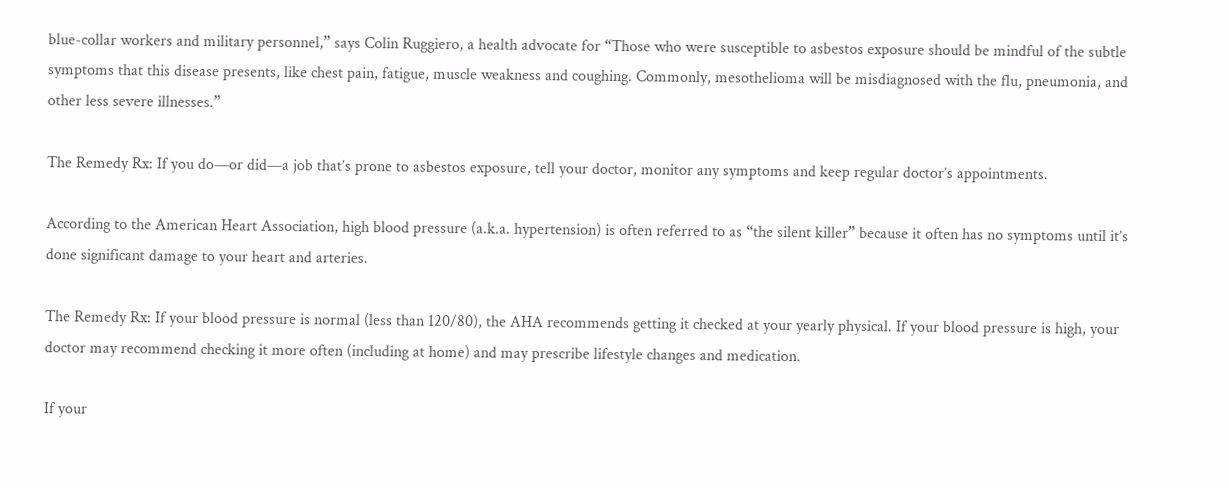blue-collar workers and military personnel,” says Colin Ruggiero, a health advocate for “Those who were susceptible to asbestos exposure should be mindful of the subtle symptoms that this disease presents, like chest pain, fatigue, muscle weakness and coughing. Commonly, mesothelioma will be misdiagnosed with the flu, pneumonia, and other less severe illnesses.”

The Remedy Rx: If you do—or did—a job that’s prone to asbestos exposure, tell your doctor, monitor any symptoms and keep regular doctor’s appointments.

According to the American Heart Association, high blood pressure (a.k.a. hypertension) is often referred to as “the silent killer” because it often has no symptoms until it’s done significant damage to your heart and arteries.

The Remedy Rx: If your blood pressure is normal (less than 120/80), the AHA recommends getting it checked at your yearly physical. If your blood pressure is high, your doctor may recommend checking it more often (including at home) and may prescribe lifestyle changes and medication.

If your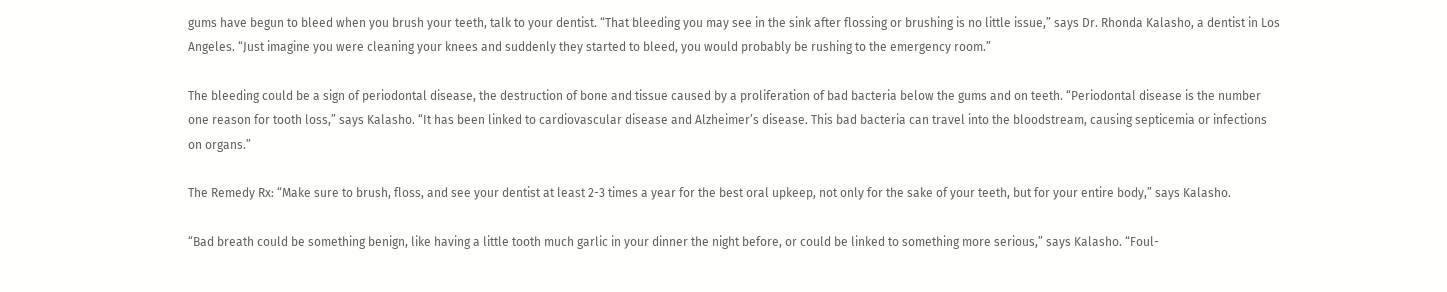gums have begun to bleed when you brush your teeth, talk to your dentist. “That bleeding you may see in the sink after flossing or brushing is no little issue,” says Dr. Rhonda Kalasho, a dentist in Los Angeles. “Just imagine you were cleaning your knees and suddenly they started to bleed, you would probably be rushing to the emergency room.”

The bleeding could be a sign of periodontal disease, the destruction of bone and tissue caused by a proliferation of bad bacteria below the gums and on teeth. “Periodontal disease is the number one reason for tooth loss,” says Kalasho. “It has been linked to cardiovascular disease and Alzheimer’s disease. This bad bacteria can travel into the bloodstream, causing septicemia or infections on organs.”

The Remedy Rx: “Make sure to brush, floss, and see your dentist at least 2-3 times a year for the best oral upkeep, not only for the sake of your teeth, but for your entire body,” says Kalasho.

“Bad breath could be something benign, like having a little tooth much garlic in your dinner the night before, or could be linked to something more serious,” says Kalasho. “Foul-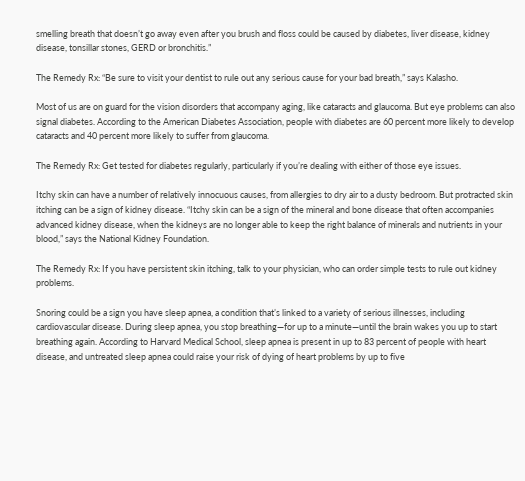smelling breath that doesn’t go away even after you brush and floss could be caused by diabetes, liver disease, kidney disease, tonsillar stones, GERD or bronchitis.”

The Remedy Rx: “Be sure to visit your dentist to rule out any serious cause for your bad breath,” says Kalasho.

Most of us are on guard for the vision disorders that accompany aging, like cataracts and glaucoma. But eye problems can also signal diabetes. According to the American Diabetes Association, people with diabetes are 60 percent more likely to develop cataracts and 40 percent more likely to suffer from glaucoma.

The Remedy Rx: Get tested for diabetes regularly, particularly if you’re dealing with either of those eye issues.

Itchy skin can have a number of relatively innocuous causes, from allergies to dry air to a dusty bedroom. But protracted skin itching can be a sign of kidney disease. “Itchy skin can be a sign of the mineral and bone disease that often accompanies advanced kidney disease, when the kidneys are no longer able to keep the right balance of minerals and nutrients in your blood,” says the National Kidney Foundation.

The Remedy Rx: If you have persistent skin itching, talk to your physician, who can order simple tests to rule out kidney problems.

Snoring could be a sign you have sleep apnea, a condition that’s linked to a variety of serious illnesses, including cardiovascular disease. During sleep apnea, you stop breathing—for up to a minute—until the brain wakes you up to start breathing again. According to Harvard Medical School, sleep apnea is present in up to 83 percent of people with heart disease, and untreated sleep apnea could raise your risk of dying of heart problems by up to five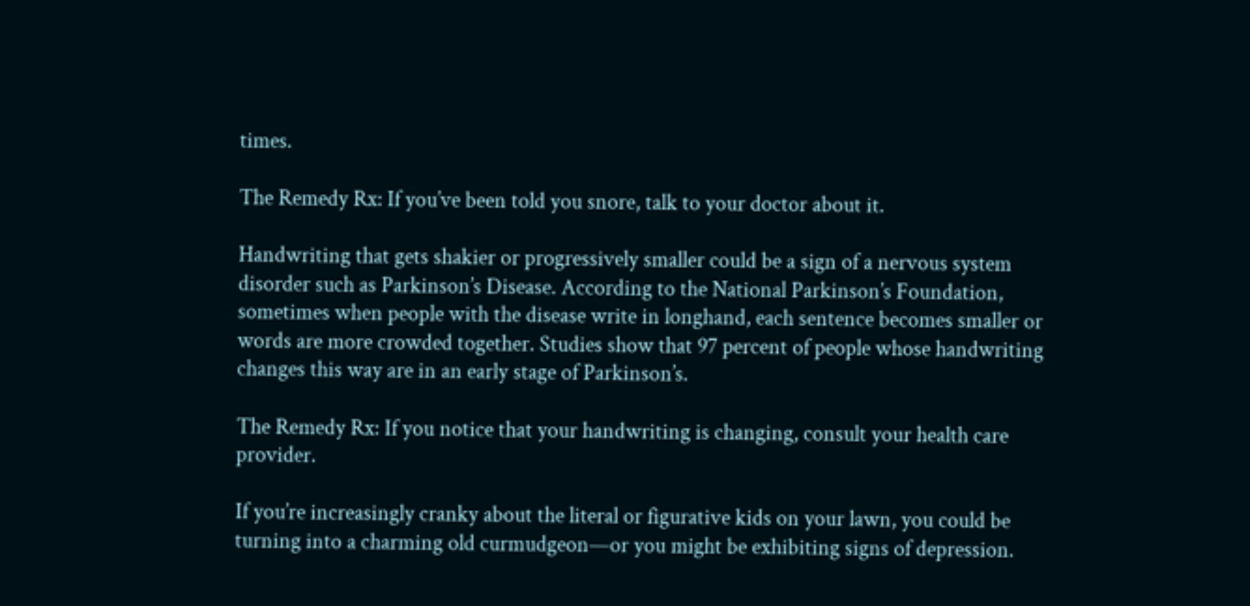times.

The Remedy Rx: If you’ve been told you snore, talk to your doctor about it.

Handwriting that gets shakier or progressively smaller could be a sign of a nervous system disorder such as Parkinson’s Disease. According to the National Parkinson’s Foundation, sometimes when people with the disease write in longhand, each sentence becomes smaller or words are more crowded together. Studies show that 97 percent of people whose handwriting changes this way are in an early stage of Parkinson’s.

The Remedy Rx: If you notice that your handwriting is changing, consult your health care provider.

If you’re increasingly cranky about the literal or figurative kids on your lawn, you could be turning into a charming old curmudgeon—or you might be exhibiting signs of depression.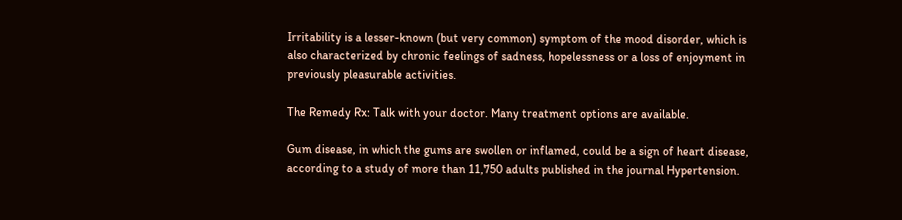Irritability is a lesser-known (but very common) symptom of the mood disorder, which is also characterized by chronic feelings of sadness, hopelessness or a loss of enjoyment in previously pleasurable activities.

The Remedy Rx: Talk with your doctor. Many treatment options are available.

Gum disease, in which the gums are swollen or inflamed, could be a sign of heart disease, according to a study of more than 11,750 adults published in the journal Hypertension.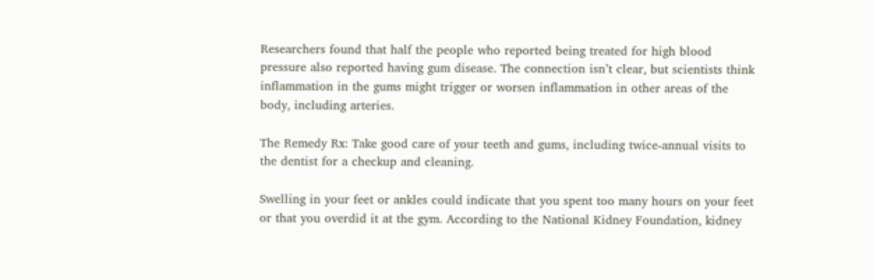Researchers found that half the people who reported being treated for high blood pressure also reported having gum disease. The connection isn’t clear, but scientists think inflammation in the gums might trigger or worsen inflammation in other areas of the body, including arteries.

The Remedy Rx: Take good care of your teeth and gums, including twice-annual visits to the dentist for a checkup and cleaning.

Swelling in your feet or ankles could indicate that you spent too many hours on your feet or that you overdid it at the gym. According to the National Kidney Foundation, kidney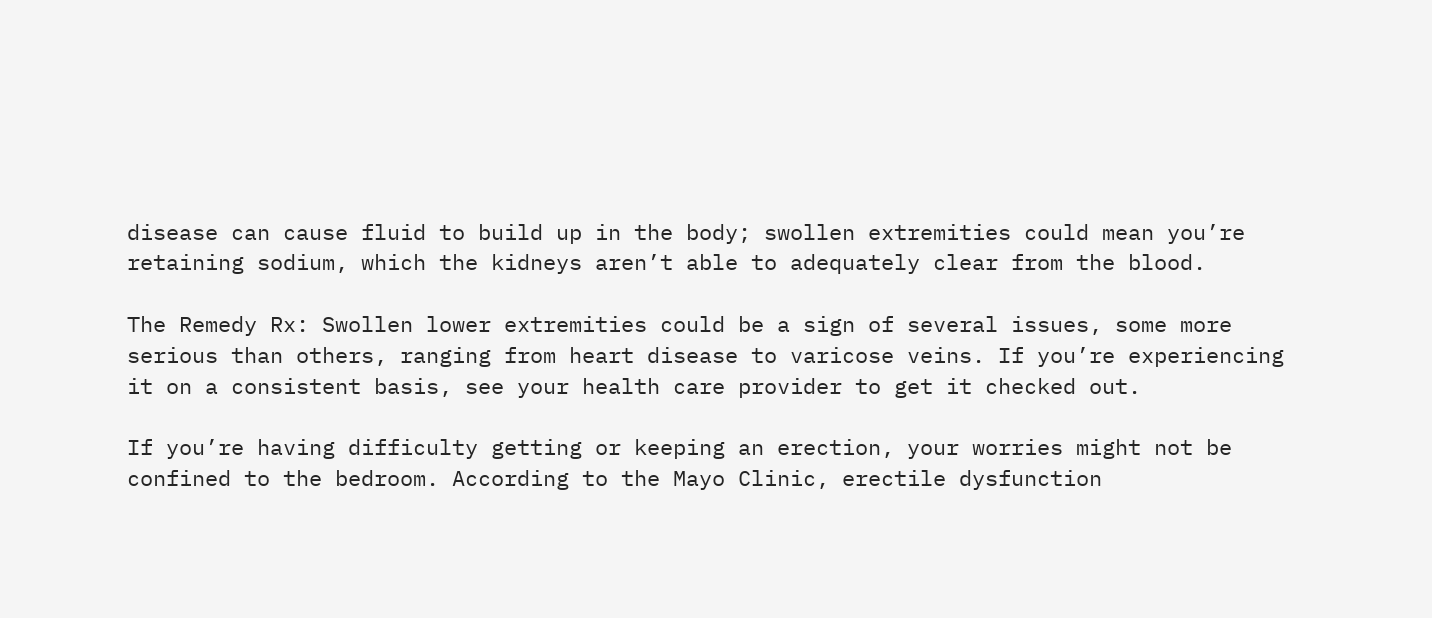disease can cause fluid to build up in the body; swollen extremities could mean you’re retaining sodium, which the kidneys aren’t able to adequately clear from the blood.

The Remedy Rx: Swollen lower extremities could be a sign of several issues, some more serious than others, ranging from heart disease to varicose veins. If you’re experiencing it on a consistent basis, see your health care provider to get it checked out.

If you’re having difficulty getting or keeping an erection, your worries might not be confined to the bedroom. According to the Mayo Clinic, erectile dysfunction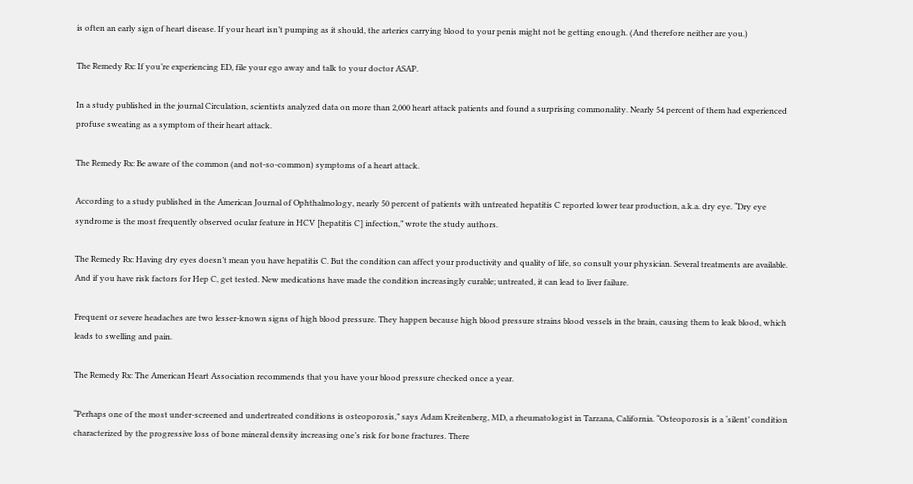is often an early sign of heart disease. If your heart isn’t pumping as it should, the arteries carrying blood to your penis might not be getting enough. (And therefore neither are you.)

The Remedy Rx: If you’re experiencing ED, file your ego away and talk to your doctor ASAP.

In a study published in the journal Circulation, scientists analyzed data on more than 2,000 heart attack patients and found a surprising commonality. Nearly 54 percent of them had experienced profuse sweating as a symptom of their heart attack.

The Remedy Rx: Be aware of the common (and not-so-common) symptoms of a heart attack.

According to a study published in the American Journal of Ophthalmology, nearly 50 percent of patients with untreated hepatitis C reported lower tear production, a.k.a. dry eye. “Dry eye syndrome is the most frequently observed ocular feature in HCV [hepatitis C] infection,” wrote the study authors.

The Remedy Rx: Having dry eyes doesn’t mean you have hepatitis C. But the condition can affect your productivity and quality of life, so consult your physician. Several treatments are available. And if you have risk factors for Hep C, get tested. New medications have made the condition increasingly curable; untreated, it can lead to liver failure.

Frequent or severe headaches are two lesser-known signs of high blood pressure. They happen because high blood pressure strains blood vessels in the brain, causing them to leak blood, which leads to swelling and pain.

The Remedy Rx: The American Heart Association recommends that you have your blood pressure checked once a year.

“Perhaps one of the most under-screened and undertreated conditions is osteoporosis,” says Adam Kreitenberg, MD, a rheumatologist in Tarzana, California. “Osteoporosis is a ‘silent’ condition characterized by the progressive loss of bone mineral density increasing one’s risk for bone fractures. There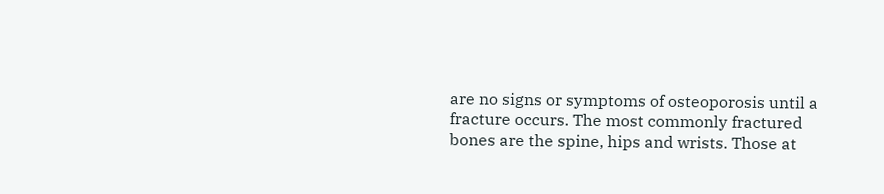are no signs or symptoms of osteoporosis until a fracture occurs. The most commonly fractured bones are the spine, hips and wrists. Those at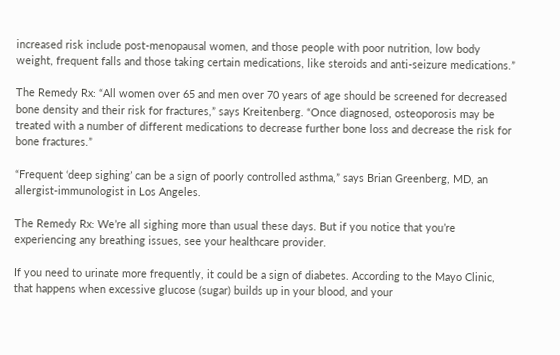increased risk include post-menopausal women, and those people with poor nutrition, low body weight, frequent falls and those taking certain medications, like steroids and anti-seizure medications.”

The Remedy Rx: “All women over 65 and men over 70 years of age should be screened for decreased bone density and their risk for fractures,” says Kreitenberg. “Once diagnosed, osteoporosis may be treated with a number of different medications to decrease further bone loss and decrease the risk for bone fractures.”

“Frequent ‘deep sighing’ can be a sign of poorly controlled asthma,” says Brian Greenberg, MD, an allergist-immunologist in Los Angeles.

The Remedy Rx: We’re all sighing more than usual these days. But if you notice that you’re experiencing any breathing issues, see your healthcare provider.

If you need to urinate more frequently, it could be a sign of diabetes. According to the Mayo Clinic, that happens when excessive glucose (sugar) builds up in your blood, and your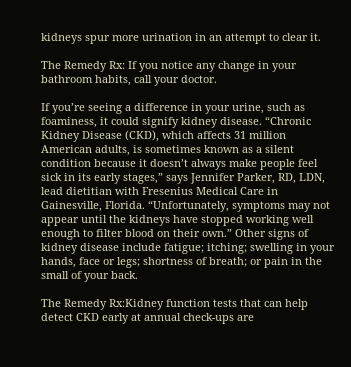kidneys spur more urination in an attempt to clear it.

The Remedy Rx: If you notice any change in your bathroom habits, call your doctor.

If you’re seeing a difference in your urine, such as foaminess, it could signify kidney disease. “Chronic Kidney Disease (CKD), which affects 31 million American adults, is sometimes known as a silent condition because it doesn’t always make people feel sick in its early stages,” says Jennifer Parker, RD, LDN, lead dietitian with Fresenius Medical Care in Gainesville, Florida. “Unfortunately, symptoms may not appear until the kidneys have stopped working well enough to filter blood on their own.” Other signs of kidney disease include fatigue; itching; swelling in your hands, face or legs; shortness of breath; or pain in the small of your back.

The Remedy Rx:Kidney function tests that can help detect CKD early at annual check-ups are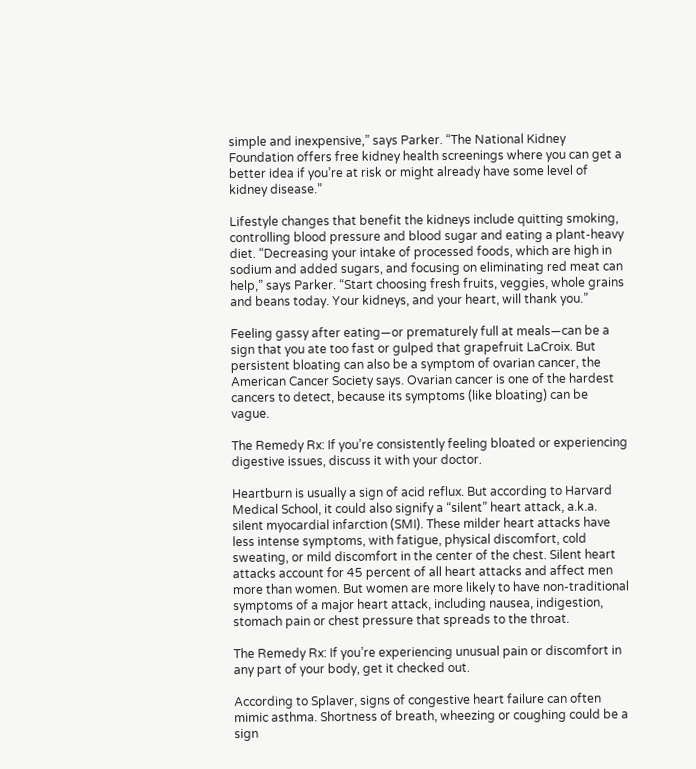simple and inexpensive,” says Parker. “The National Kidney Foundation offers free kidney health screenings where you can get a better idea if you’re at risk or might already have some level of kidney disease.”

Lifestyle changes that benefit the kidneys include quitting smoking, controlling blood pressure and blood sugar and eating a plant-heavy diet. “Decreasing your intake of processed foods, which are high in sodium and added sugars, and focusing on eliminating red meat can help,” says Parker. “Start choosing fresh fruits, veggies, whole grains and beans today. Your kidneys, and your heart, will thank you.”

Feeling gassy after eating—or prematurely full at meals—can be a sign that you ate too fast or gulped that grapefruit LaCroix. But persistent bloating can also be a symptom of ovarian cancer, the American Cancer Society says. Ovarian cancer is one of the hardest cancers to detect, because its symptoms (like bloating) can be vague.

The Remedy Rx: If you’re consistently feeling bloated or experiencing digestive issues, discuss it with your doctor.

Heartburn is usually a sign of acid reflux. But according to Harvard Medical School, it could also signify a “silent” heart attack, a.k.a. silent myocardial infarction (SMI). These milder heart attacks have less intense symptoms, with fatigue, physical discomfort, cold sweating, or mild discomfort in the center of the chest. Silent heart attacks account for 45 percent of all heart attacks and affect men more than women. But women are more likely to have non-traditional symptoms of a major heart attack, including nausea, indigestion, stomach pain or chest pressure that spreads to the throat.

The Remedy Rx: If you’re experiencing unusual pain or discomfort in any part of your body, get it checked out.

According to Splaver, signs of congestive heart failure can often mimic asthma. Shortness of breath, wheezing or coughing could be a sign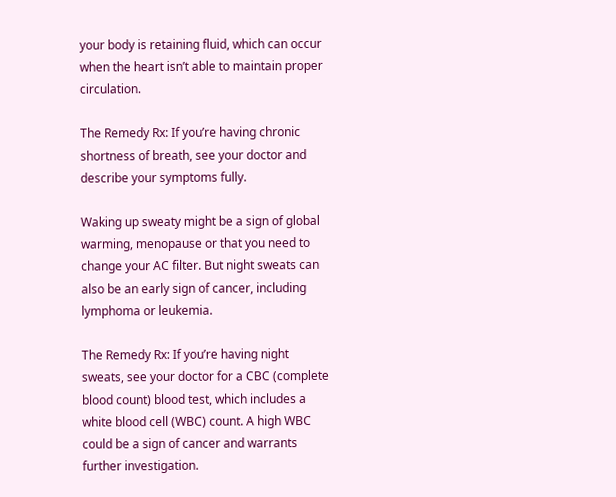your body is retaining fluid, which can occur when the heart isn’t able to maintain proper circulation.

The Remedy Rx: If you’re having chronic shortness of breath, see your doctor and describe your symptoms fully.

Waking up sweaty might be a sign of global warming, menopause or that you need to change your AC filter. But night sweats can also be an early sign of cancer, including lymphoma or leukemia.

The Remedy Rx: If you’re having night sweats, see your doctor for a CBC (complete blood count) blood test, which includes a white blood cell (WBC) count. A high WBC could be a sign of cancer and warrants further investigation.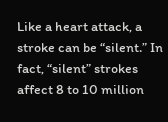Like a heart attack, a stroke can be “silent.” In fact, “silent” strokes affect 8 to 10 million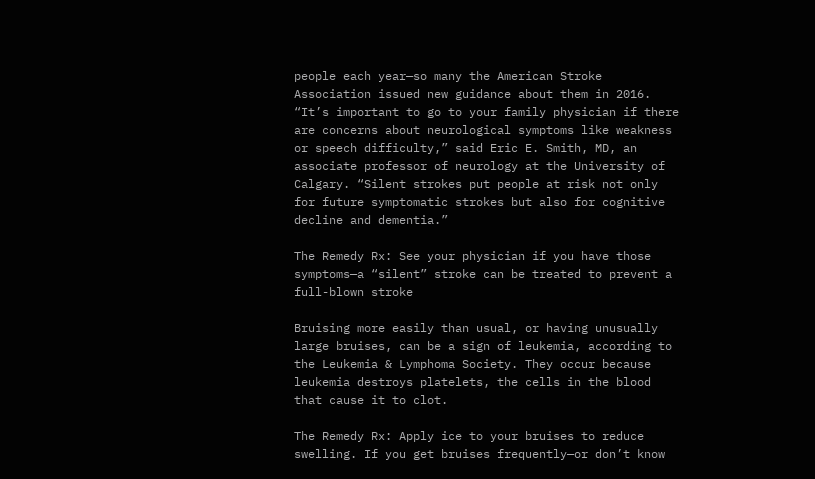people each year—so many the American Stroke Association issued new guidance about them in 2016. “It’s important to go to your family physician if there are concerns about neurological symptoms like weakness or speech difficulty,” said Eric E. Smith, MD, an associate professor of neurology at the University of Calgary. “Silent strokes put people at risk not only for future symptomatic strokes but also for cognitive decline and dementia.”

The Remedy Rx: See your physician if you have those symptoms—a “silent” stroke can be treated to prevent a full-blown stroke

Bruising more easily than usual, or having unusually large bruises, can be a sign of leukemia, according to the Leukemia & Lymphoma Society. They occur because leukemia destroys platelets, the cells in the blood that cause it to clot.

The Remedy Rx: Apply ice to your bruises to reduce swelling. If you get bruises frequently—or don’t know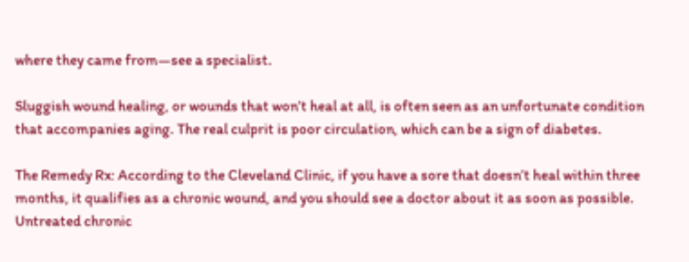where they came from—see a specialist.

Sluggish wound healing, or wounds that won’t heal at all, is often seen as an unfortunate condition that accompanies aging. The real culprit is poor circulation, which can be a sign of diabetes.

The Remedy Rx: According to the Cleveland Clinic, if you have a sore that doesn’t heal within three months, it qualifies as a chronic wound, and you should see a doctor about it as soon as possible. Untreated chronic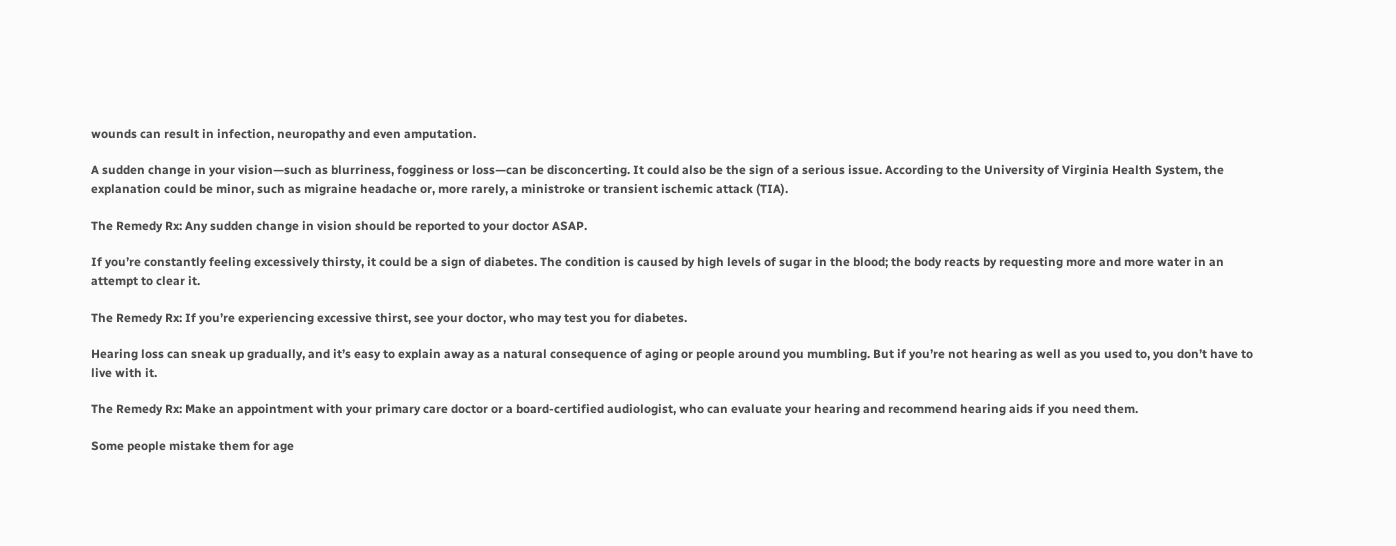wounds can result in infection, neuropathy and even amputation.

A sudden change in your vision—such as blurriness, fogginess or loss—can be disconcerting. It could also be the sign of a serious issue. According to the University of Virginia Health System, the explanation could be minor, such as migraine headache or, more rarely, a ministroke or transient ischemic attack (TIA).

The Remedy Rx: Any sudden change in vision should be reported to your doctor ASAP.

If you’re constantly feeling excessively thirsty, it could be a sign of diabetes. The condition is caused by high levels of sugar in the blood; the body reacts by requesting more and more water in an attempt to clear it.

The Remedy Rx: If you’re experiencing excessive thirst, see your doctor, who may test you for diabetes.

Hearing loss can sneak up gradually, and it’s easy to explain away as a natural consequence of aging or people around you mumbling. But if you’re not hearing as well as you used to, you don’t have to live with it.

The Remedy Rx: Make an appointment with your primary care doctor or a board-certified audiologist, who can evaluate your hearing and recommend hearing aids if you need them.

Some people mistake them for age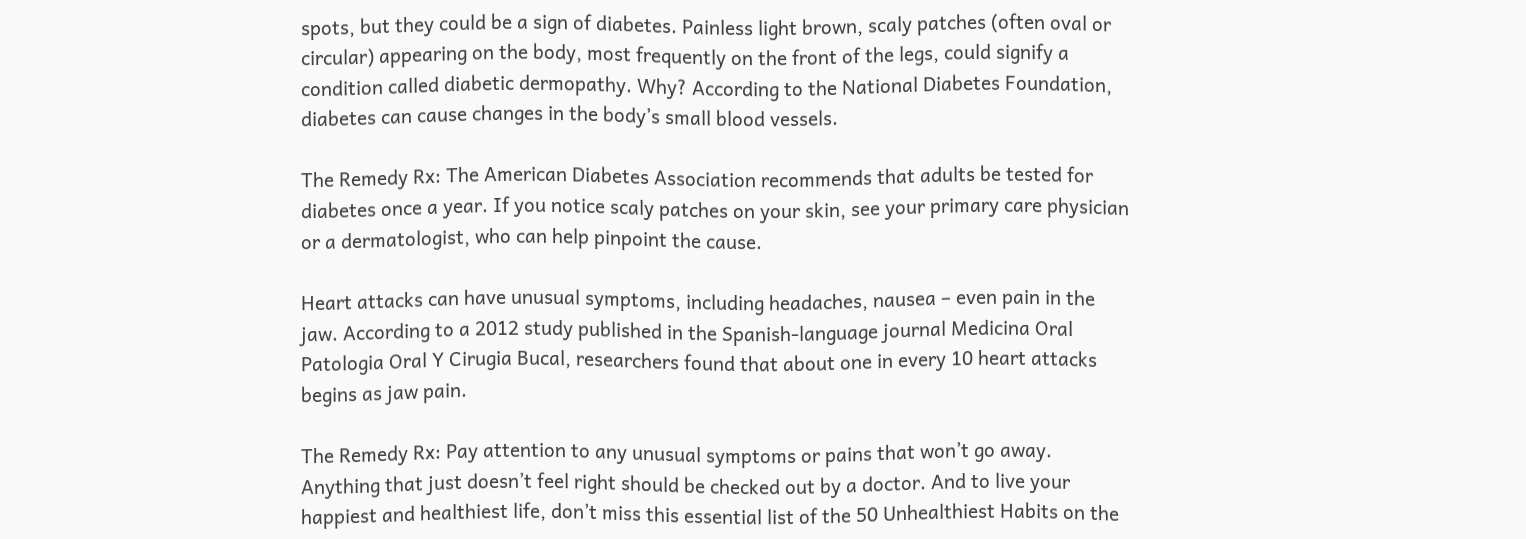spots, but they could be a sign of diabetes. Painless light brown, scaly patches (often oval or circular) appearing on the body, most frequently on the front of the legs, could signify a condition called diabetic dermopathy. Why? According to the National Diabetes Foundation, diabetes can cause changes in the body’s small blood vessels.

The Remedy Rx: The American Diabetes Association recommends that adults be tested for diabetes once a year. If you notice scaly patches on your skin, see your primary care physician or a dermatologist, who can help pinpoint the cause.

Heart attacks can have unusual symptoms, including headaches, nausea – even pain in the jaw. According to a 2012 study published in the Spanish-language journal Medicina Oral Patologia Oral Y Cirugia Bucal, researchers found that about one in every 10 heart attacks begins as jaw pain.

The Remedy Rx: Pay attention to any unusual symptoms or pains that won’t go away. Anything that just doesn’t feel right should be checked out by a doctor. And to live your happiest and healthiest life, don’t miss this essential list of the 50 Unhealthiest Habits on the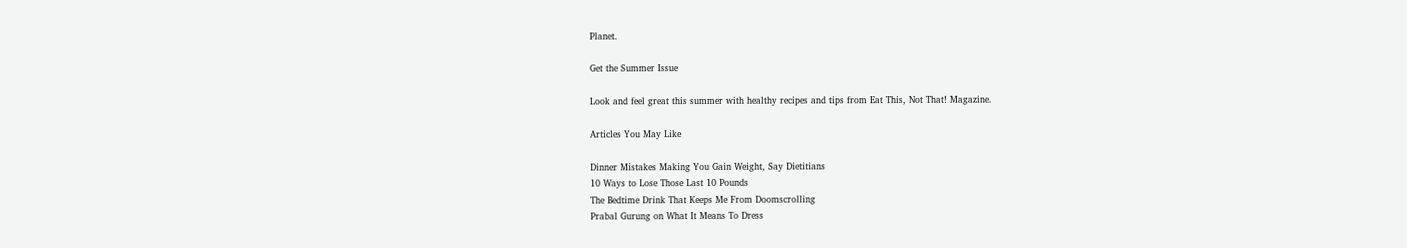Planet.

Get the Summer Issue

Look and feel great this summer with healthy recipes and tips from Eat This, Not That! Magazine.

Articles You May Like

Dinner Mistakes Making You Gain Weight, Say Dietitians
10 Ways to Lose Those Last 10 Pounds
The Bedtime Drink That Keeps Me From Doomscrolling
Prabal Gurung on What It Means To Dress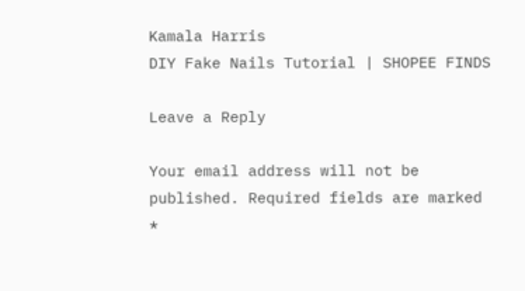Kamala Harris
DIY Fake Nails Tutorial | SHOPEE FINDS

Leave a Reply

Your email address will not be published. Required fields are marked *